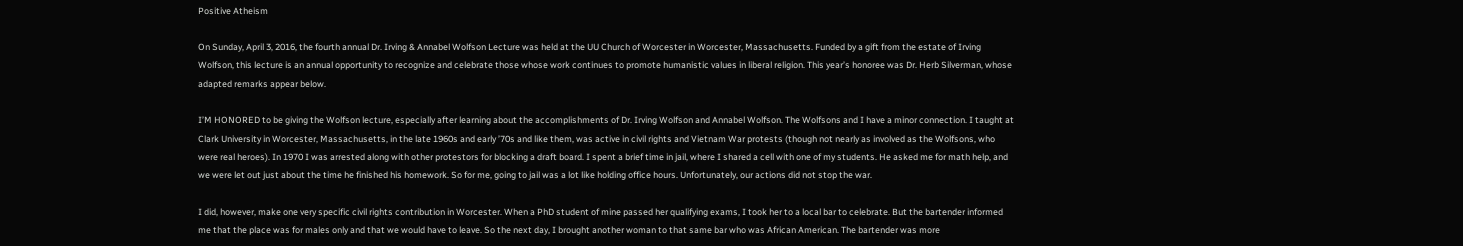Positive Atheism

On Sunday, April 3, 2016, the fourth annual Dr. Irving & Annabel Wolfson Lecture was held at the UU Church of Worcester in Worcester, Massachusetts. Funded by a gift from the estate of Irving Wolfson, this lecture is an annual opportunity to recognize and celebrate those whose work continues to promote humanistic values in liberal religion. This year’s honoree was Dr. Herb Silverman, whose adapted remarks appear below.

I’M HONORED to be giving the Wolfson lecture, especially after learning about the accomplishments of Dr. Irving Wolfson and Annabel Wolfson. The Wolfsons and I have a minor connection. I taught at Clark University in Worcester, Massachusetts, in the late 1960s and early ’70s and like them, was active in civil rights and Vietnam War protests (though not nearly as involved as the Wolfsons, who were real heroes). In 1970 I was arrested along with other protestors for blocking a draft board. I spent a brief time in jail, where I shared a cell with one of my students. He asked me for math help, and we were let out just about the time he finished his homework. So for me, going to jail was a lot like holding office hours. Unfortunately, our actions did not stop the war.

I did, however, make one very specific civil rights contribution in Worcester. When a PhD student of mine passed her qualifying exams, I took her to a local bar to celebrate. But the bartender informed me that the place was for males only and that we would have to leave. So the next day, I brought another woman to that same bar who was African American. The bartender was more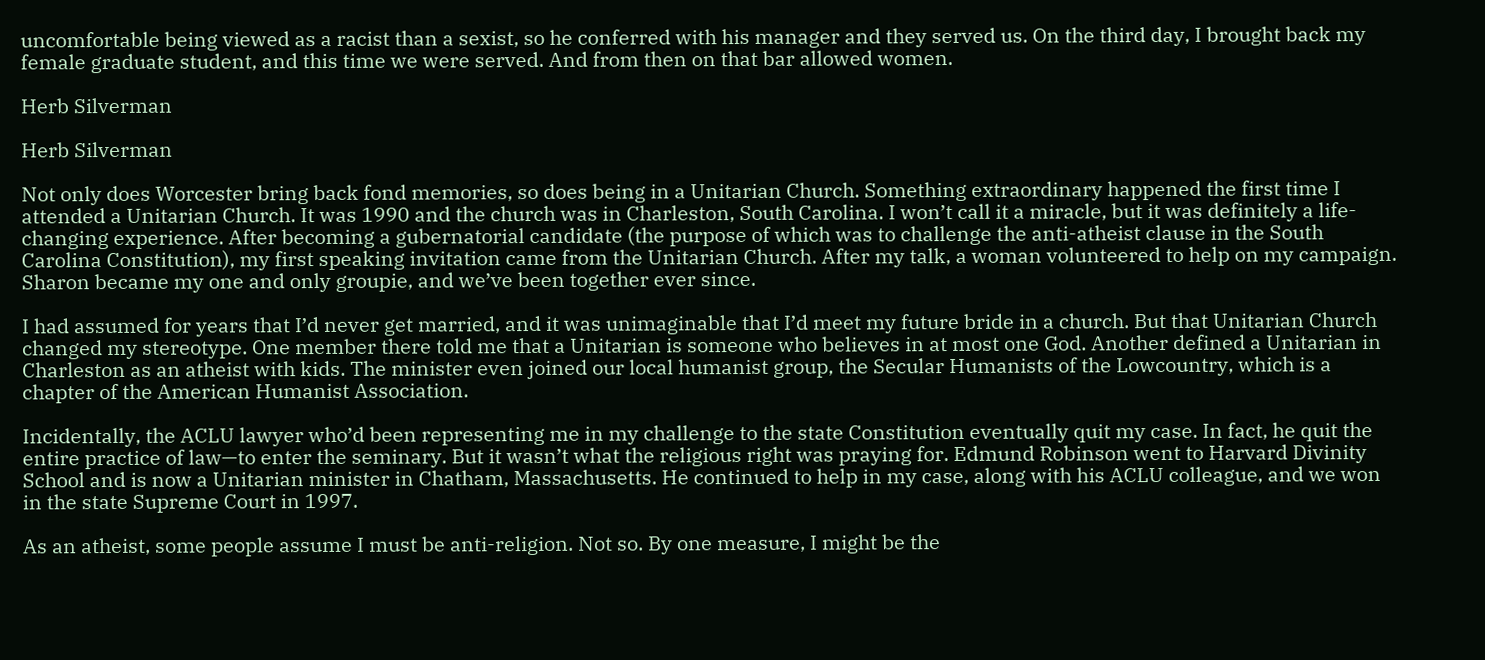uncomfortable being viewed as a racist than a sexist, so he conferred with his manager and they served us. On the third day, I brought back my female graduate student, and this time we were served. And from then on that bar allowed women.

Herb Silverman

Herb Silverman

Not only does Worcester bring back fond memories, so does being in a Unitarian Church. Something extraordinary happened the first time I attended a Unitarian Church. It was 1990 and the church was in Charleston, South Carolina. I won’t call it a miracle, but it was definitely a life-changing experience. After becoming a gubernatorial candidate (the purpose of which was to challenge the anti-atheist clause in the South Carolina Constitution), my first speaking invitation came from the Unitarian Church. After my talk, a woman volunteered to help on my campaign. Sharon became my one and only groupie, and we’ve been together ever since.

I had assumed for years that I’d never get married, and it was unimaginable that I’d meet my future bride in a church. But that Unitarian Church changed my stereotype. One member there told me that a Unitarian is someone who believes in at most one God. Another defined a Unitarian in Charleston as an atheist with kids. The minister even joined our local humanist group, the Secular Humanists of the Lowcountry, which is a chapter of the American Humanist Association.

Incidentally, the ACLU lawyer who’d been representing me in my challenge to the state Constitution eventually quit my case. In fact, he quit the entire practice of law—to enter the seminary. But it wasn’t what the religious right was praying for. Edmund Robinson went to Harvard Divinity School and is now a Unitarian minister in Chatham, Massachusetts. He continued to help in my case, along with his ACLU colleague, and we won in the state Supreme Court in 1997.

As an atheist, some people assume I must be anti-religion. Not so. By one measure, I might be the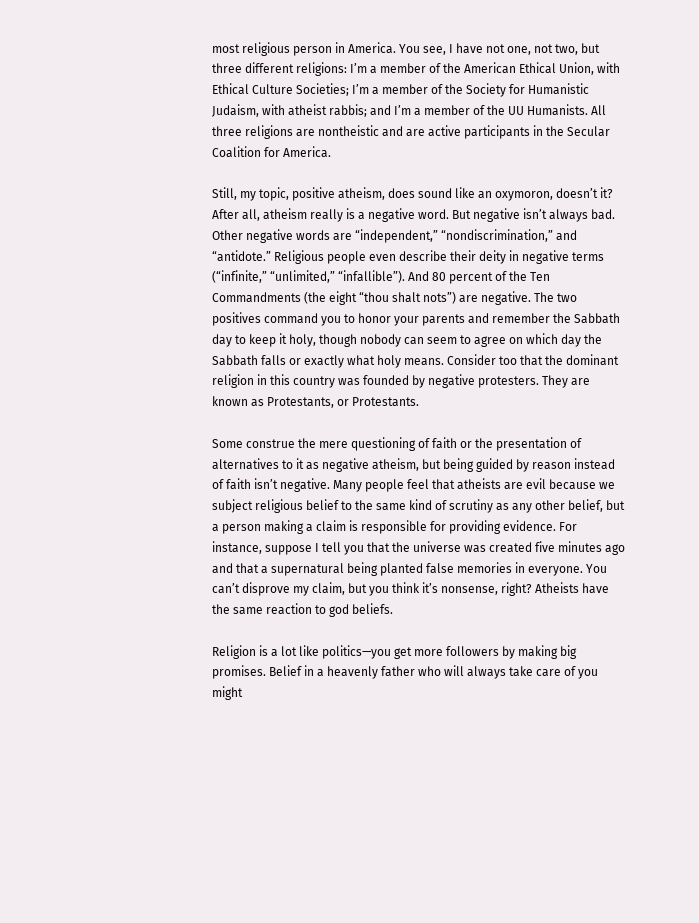most religious person in America. You see, I have not one, not two, but three different religions: I’m a member of the American Ethical Union, with Ethical Culture Societies; I’m a member of the Society for Humanistic Judaism, with atheist rabbis; and I’m a member of the UU Humanists. All three religions are nontheistic and are active participants in the Secular Coalition for America.

Still, my topic, positive atheism, does sound like an oxymoron, doesn’t it? After all, atheism really is a negative word. But negative isn’t always bad. Other negative words are “independent,” “nondiscrimination,” and “antidote.” Religious people even describe their deity in negative terms (“infinite,” “unlimited,” “infallible”). And 80 percent of the Ten Commandments (the eight “thou shalt nots”) are negative. The two positives command you to honor your parents and remember the Sabbath day to keep it holy, though nobody can seem to agree on which day the Sabbath falls or exactly what holy means. Consider too that the dominant religion in this country was founded by negative protesters. They are known as Protestants, or Protestants.

Some construe the mere questioning of faith or the presentation of alternatives to it as negative atheism, but being guided by reason instead of faith isn’t negative. Many people feel that atheists are evil because we subject religious belief to the same kind of scrutiny as any other belief, but a person making a claim is responsible for providing evidence. For instance, suppose I tell you that the universe was created five minutes ago and that a supernatural being planted false memories in everyone. You can’t disprove my claim, but you think it’s nonsense, right? Atheists have the same reaction to god beliefs.

Religion is a lot like politics—you get more followers by making big promises. Belief in a heavenly father who will always take care of you might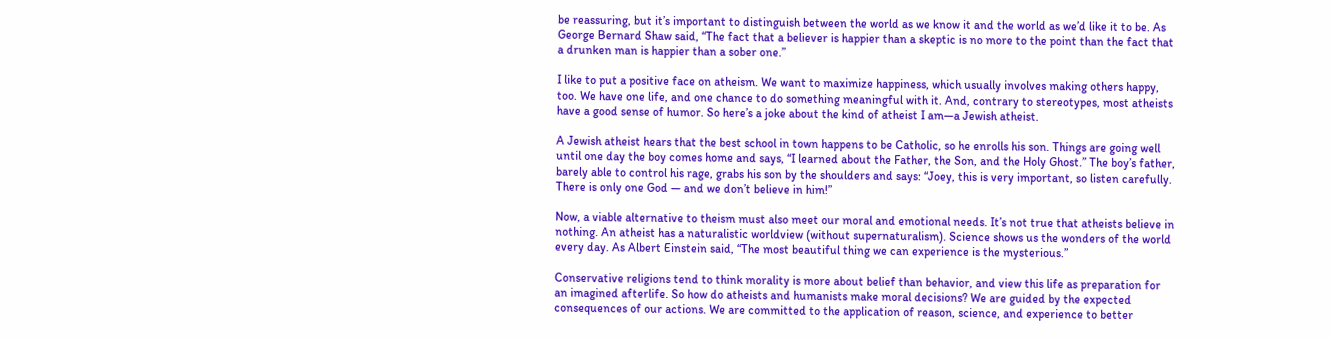be reassuring, but it’s important to distinguish between the world as we know it and the world as we’d like it to be. As George Bernard Shaw said, “The fact that a believer is happier than a skeptic is no more to the point than the fact that a drunken man is happier than a sober one.”

I like to put a positive face on atheism. We want to maximize happiness, which usually involves making others happy, too. We have one life, and one chance to do something meaningful with it. And, contrary to stereotypes, most atheists have a good sense of humor. So here’s a joke about the kind of atheist I am—a Jewish atheist.

A Jewish atheist hears that the best school in town happens to be Catholic, so he enrolls his son. Things are going well until one day the boy comes home and says, “I learned about the Father, the Son, and the Holy Ghost.” The boy’s father, barely able to control his rage, grabs his son by the shoulders and says: “Joey, this is very important, so listen carefully. There is only one God — and we don’t believe in him!”

Now, a viable alternative to theism must also meet our moral and emotional needs. It’s not true that atheists believe in nothing. An atheist has a naturalistic worldview (without supernaturalism). Science shows us the wonders of the world every day. As Albert Einstein said, “The most beautiful thing we can experience is the mysterious.”

Conservative religions tend to think morality is more about belief than behavior, and view this life as preparation for an imagined afterlife. So how do atheists and humanists make moral decisions? We are guided by the expected consequences of our actions. We are committed to the application of reason, science, and experience to better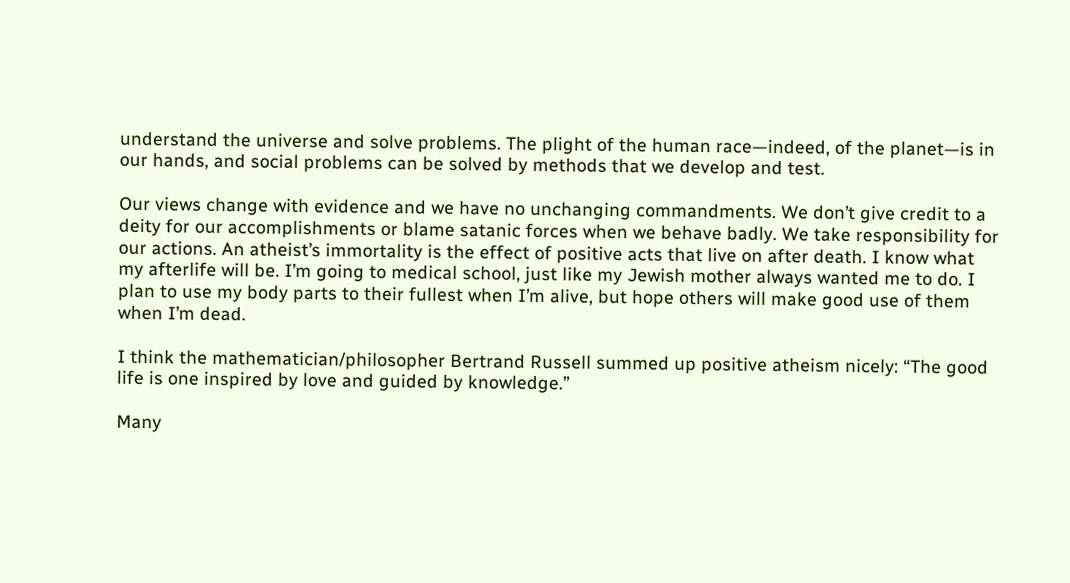understand the universe and solve problems. The plight of the human race—indeed, of the planet—is in our hands, and social problems can be solved by methods that we develop and test.

Our views change with evidence and we have no unchanging commandments. We don’t give credit to a deity for our accomplishments or blame satanic forces when we behave badly. We take responsibility for our actions. An atheist’s immortality is the effect of positive acts that live on after death. I know what my afterlife will be. I’m going to medical school, just like my Jewish mother always wanted me to do. I plan to use my body parts to their fullest when I’m alive, but hope others will make good use of them when I’m dead.

I think the mathematician/philosopher Bertrand Russell summed up positive atheism nicely: “The good life is one inspired by love and guided by knowledge.”

Many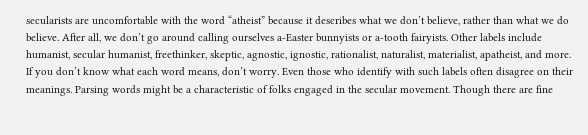secularists are uncomfortable with the word “atheist” because it describes what we don’t believe, rather than what we do believe. After all, we don’t go around calling ourselves a-Easter bunnyists or a-tooth fairyists. Other labels include humanist, secular humanist, freethinker, skeptic, agnostic, ignostic, rationalist, naturalist, materialist, apatheist, and more. If you don’t know what each word means, don’t worry. Even those who identify with such labels often disagree on their meanings. Parsing words might be a characteristic of folks engaged in the secular movement. Though there are fine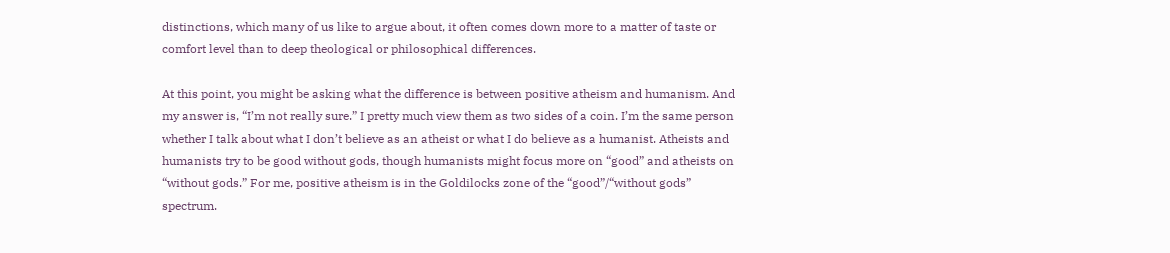distinctions, which many of us like to argue about, it often comes down more to a matter of taste or comfort level than to deep theological or philosophical differences.

At this point, you might be asking what the difference is between positive atheism and humanism. And my answer is, “I’m not really sure.” I pretty much view them as two sides of a coin. I’m the same person whether I talk about what I don’t believe as an atheist or what I do believe as a humanist. Atheists and humanists try to be good without gods, though humanists might focus more on “good” and atheists on “without gods.” For me, positive atheism is in the Goldilocks zone of the “good”/“without gods” spectrum.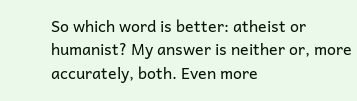So which word is better: atheist or humanist? My answer is neither or, more accurately, both. Even more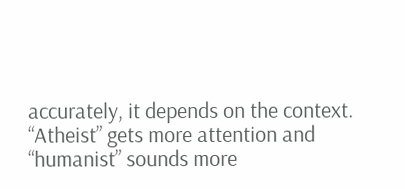accurately, it depends on the context. “Atheist” gets more attention and “humanist” sounds more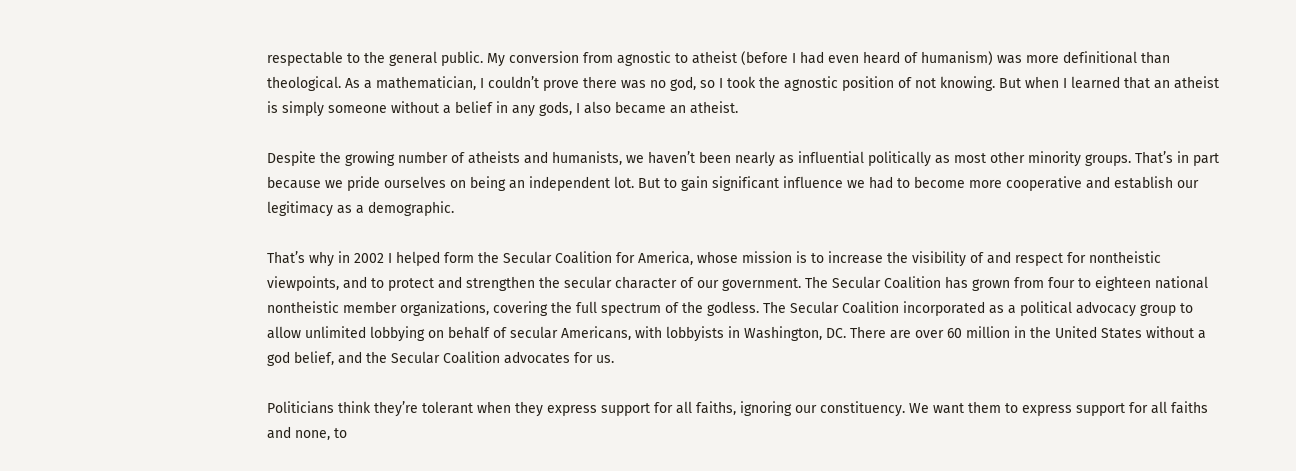respectable to the general public. My conversion from agnostic to atheist (before I had even heard of humanism) was more definitional than theological. As a mathematician, I couldn’t prove there was no god, so I took the agnostic position of not knowing. But when I learned that an atheist is simply someone without a belief in any gods, I also became an atheist.

Despite the growing number of atheists and humanists, we haven’t been nearly as influential politically as most other minority groups. That’s in part because we pride ourselves on being an independent lot. But to gain significant influence we had to become more cooperative and establish our legitimacy as a demographic.

That’s why in 2002 I helped form the Secular Coalition for America, whose mission is to increase the visibility of and respect for nontheistic viewpoints, and to protect and strengthen the secular character of our government. The Secular Coalition has grown from four to eighteen national nontheistic member organizations, covering the full spectrum of the godless. The Secular Coalition incorporated as a political advocacy group to allow unlimited lobbying on behalf of secular Americans, with lobbyists in Washington, DC. There are over 60 million in the United States without a god belief, and the Secular Coalition advocates for us.

Politicians think they’re tolerant when they express support for all faiths, ignoring our constituency. We want them to express support for all faiths and none, to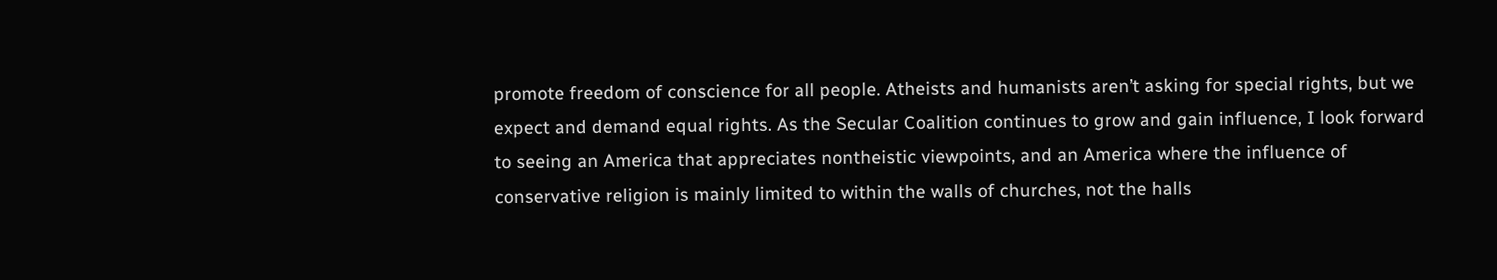promote freedom of conscience for all people. Atheists and humanists aren’t asking for special rights, but we expect and demand equal rights. As the Secular Coalition continues to grow and gain influence, I look forward to seeing an America that appreciates nontheistic viewpoints, and an America where the influence of conservative religion is mainly limited to within the walls of churches, not the halls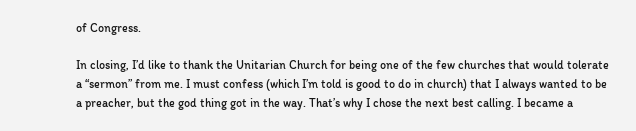of Congress.

In closing, I’d like to thank the Unitarian Church for being one of the few churches that would tolerate a “sermon” from me. I must confess (which I’m told is good to do in church) that I always wanted to be a preacher, but the god thing got in the way. That’s why I chose the next best calling. I became a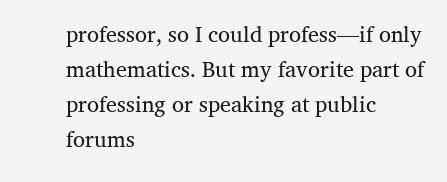professor, so I could profess—if only mathematics. But my favorite part of professing or speaking at public forums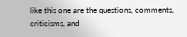like this one are the questions, comments, criticisms, and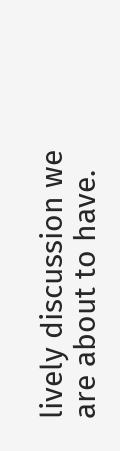lively discussion we are about to have.